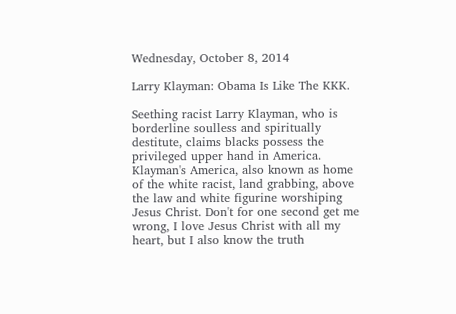Wednesday, October 8, 2014

Larry Klayman: Obama Is Like The KKK.

Seething racist Larry Klayman, who is borderline soulless and spiritually destitute, claims blacks possess the privileged upper hand in America. Klayman's America, also known as home of the white racist, land grabbing, above the law and white figurine worshiping Jesus Christ. Don't for one second get me wrong, I love Jesus Christ with all my heart, but I also know the truth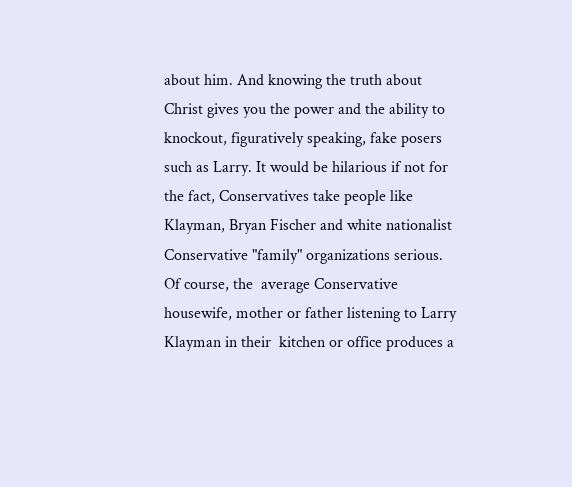about him. And knowing the truth about Christ gives you the power and the ability to knockout, figuratively speaking, fake posers such as Larry. It would be hilarious if not for the fact, Conservatives take people like Klayman, Bryan Fischer and white nationalist Conservative "family" organizations serious.  Of course, the  average Conservative  housewife, mother or father listening to Larry Klayman in their  kitchen or office produces a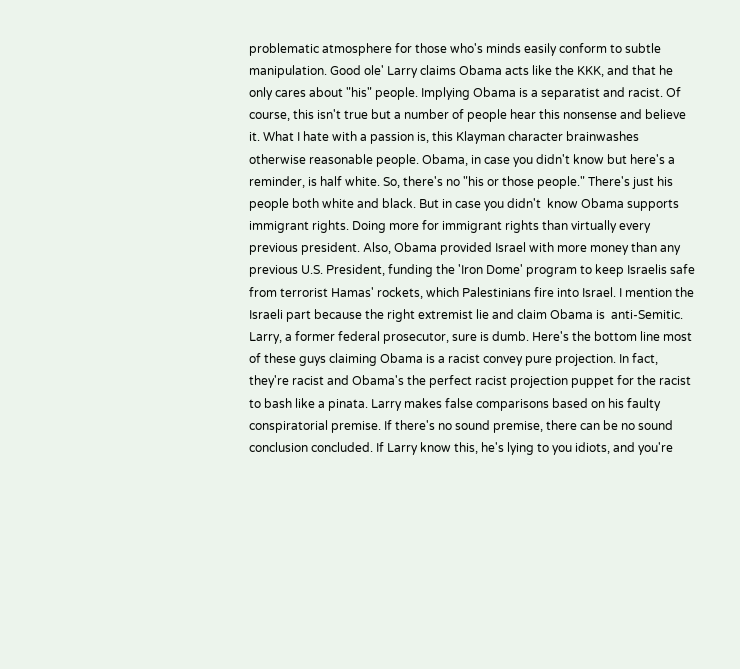problematic atmosphere for those who's minds easily conform to subtle manipulation. Good ole' Larry claims Obama acts like the KKK, and that he only cares about "his" people. Implying Obama is a separatist and racist. Of course, this isn't true but a number of people hear this nonsense and believe it. What I hate with a passion is, this Klayman character brainwashes otherwise reasonable people. Obama, in case you didn't know but here's a reminder, is half white. So, there's no "his or those people." There's just his people both white and black. But in case you didn't  know Obama supports immigrant rights. Doing more for immigrant rights than virtually every previous president. Also, Obama provided Israel with more money than any previous U.S. President, funding the 'Iron Dome' program to keep Israelis safe from terrorist Hamas' rockets, which Palestinians fire into Israel. I mention the Israeli part because the right extremist lie and claim Obama is  anti-Semitic. Larry, a former federal prosecutor, sure is dumb. Here's the bottom line most of these guys claiming Obama is a racist convey pure projection. In fact, they're racist and Obama's the perfect racist projection puppet for the racist to bash like a pinata. Larry makes false comparisons based on his faulty conspiratorial premise. If there's no sound premise, there can be no sound conclusion concluded. If Larry know this, he's lying to you idiots, and you're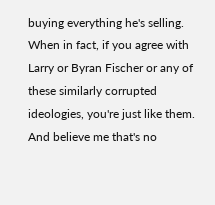buying everything he's selling. When in fact, if you agree with Larry or Byran Fischer or any of these similarly corrupted ideologies, you're just like them. And believe me that's no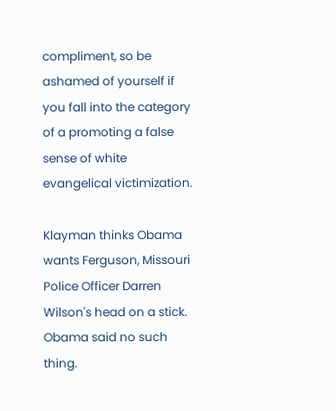compliment, so be ashamed of yourself if you fall into the category of a promoting a false sense of white evangelical victimization.

Klayman thinks Obama wants Ferguson, Missouri Police Officer Darren Wilson's head on a stick. Obama said no such thing.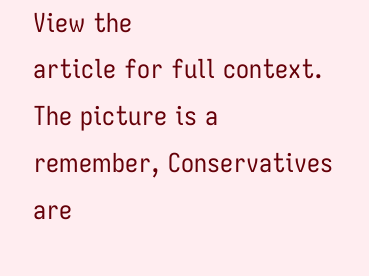View the
article for full context. The picture is a remember, Conservatives are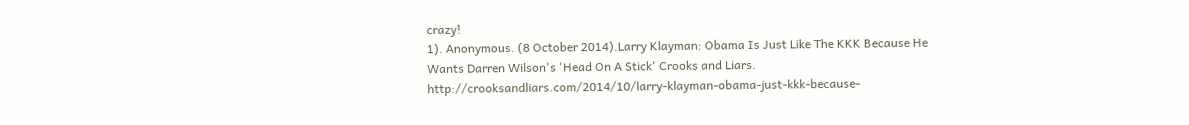crazy!
1). Anonymous. (8 October 2014).Larry Klayman: Obama Is Just Like The KKK Because He Wants Darren Wilson's 'Head On A Stick' Crooks and Liars. http://crooksandliars.com/2014/10/larry-klayman-obama-just-kkk-because-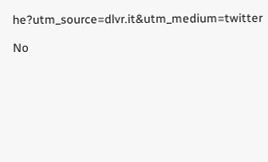he?utm_source=dlvr.it&utm_medium=twitter

No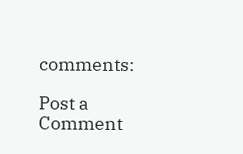comments:

Post a Comment